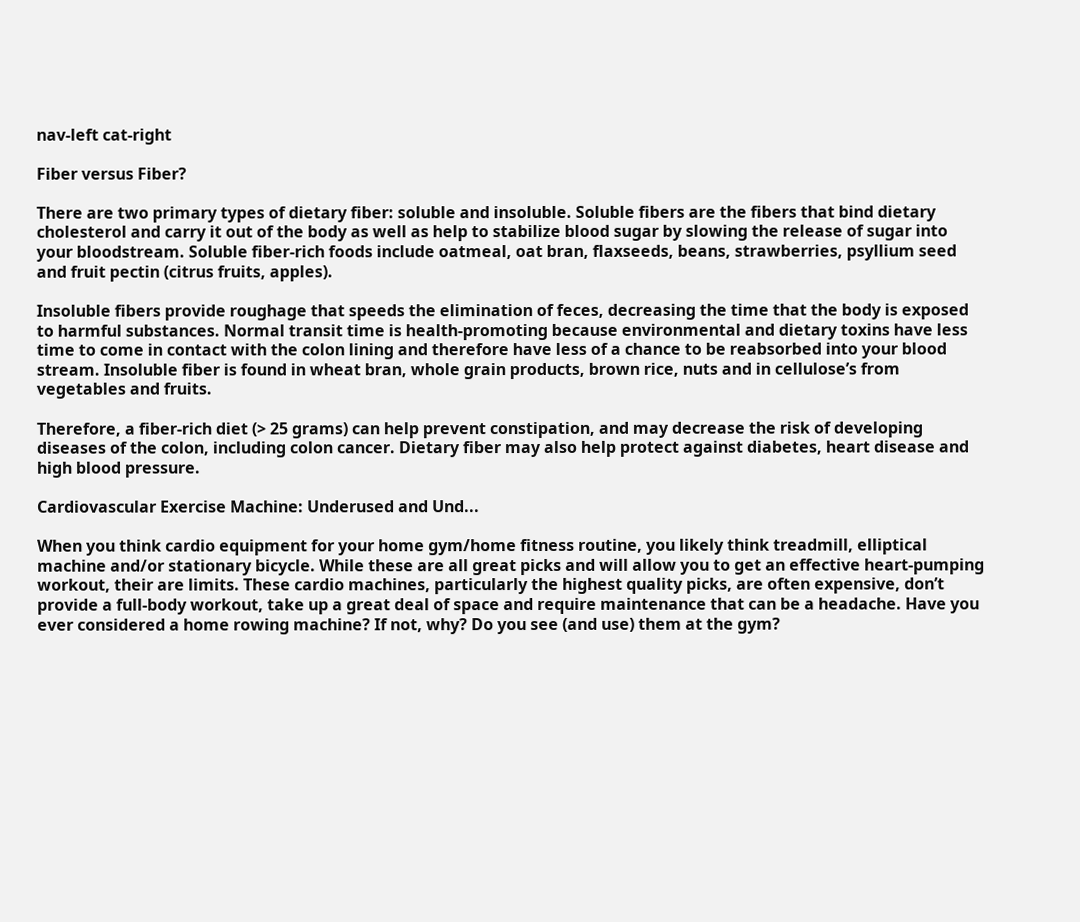nav-left cat-right

Fiber versus Fiber?

There are two primary types of dietary fiber: soluble and insoluble. Soluble fibers are the fibers that bind dietary cholesterol and carry it out of the body as well as help to stabilize blood sugar by slowing the release of sugar into your bloodstream. Soluble fiber-rich foods include oatmeal, oat bran, flaxseeds, beans, strawberries, psyllium seed and fruit pectin (citrus fruits, apples).

Insoluble fibers provide roughage that speeds the elimination of feces, decreasing the time that the body is exposed to harmful substances. Normal transit time is health-promoting because environmental and dietary toxins have less time to come in contact with the colon lining and therefore have less of a chance to be reabsorbed into your blood stream. Insoluble fiber is found in wheat bran, whole grain products, brown rice, nuts and in cellulose’s from vegetables and fruits.

Therefore, a fiber-rich diet (> 25 grams) can help prevent constipation, and may decrease the risk of developing diseases of the colon, including colon cancer. Dietary fiber may also help protect against diabetes, heart disease and high blood pressure.

Cardiovascular Exercise Machine: Underused and Und...

When you think cardio equipment for your home gym/home fitness routine, you likely think treadmill, elliptical machine and/or stationary bicycle. While these are all great picks and will allow you to get an effective heart-pumping workout, their are limits. These cardio machines, particularly the highest quality picks, are often expensive, don’t provide a full-body workout, take up a great deal of space and require maintenance that can be a headache. Have you ever considered a home rowing machine? If not, why? Do you see (and use) them at the gym?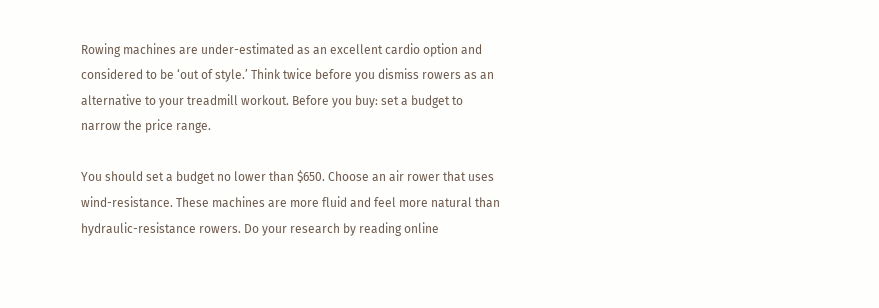Rowing machines are under-estimated as an excellent cardio option and considered to be ‘out of style.’ Think twice before you dismiss rowers as an alternative to your treadmill workout. Before you buy: set a budget to narrow the price range.

You should set a budget no lower than $650. Choose an air rower that uses wind-resistance. These machines are more fluid and feel more natural than hydraulic-resistance rowers. Do your research by reading online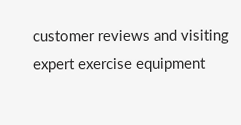customer reviews and visiting expert exercise equipment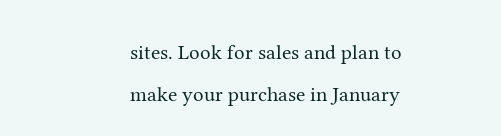sites. Look for sales and plan to make your purchase in January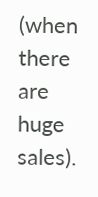(when there are huge sales).